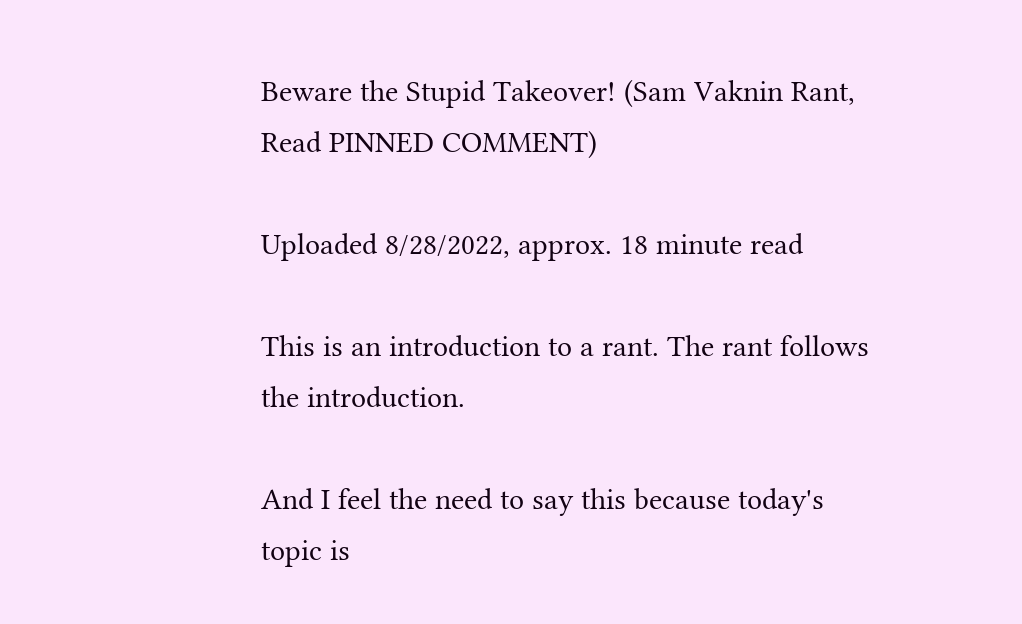Beware the Stupid Takeover! (Sam Vaknin Rant, Read PINNED COMMENT)

Uploaded 8/28/2022, approx. 18 minute read

This is an introduction to a rant. The rant follows the introduction.

And I feel the need to say this because today's topic is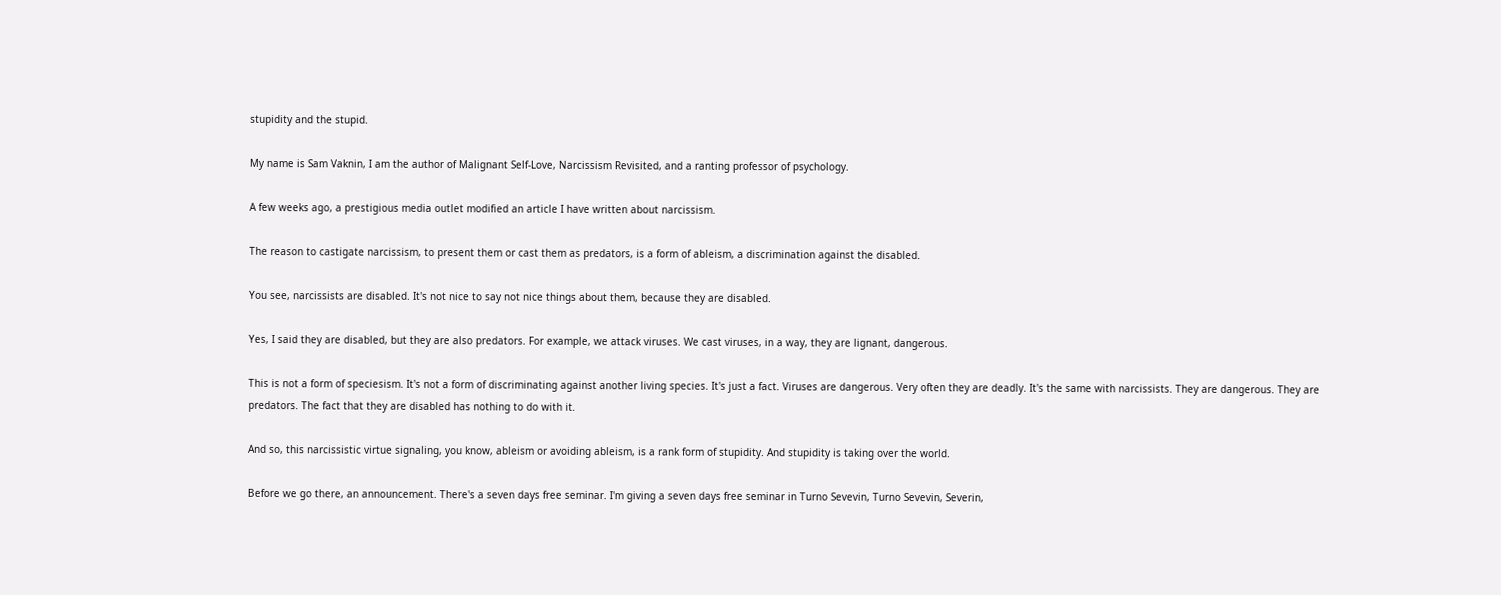stupidity and the stupid.

My name is Sam Vaknin, I am the author of Malignant Self-Love, Narcissism Revisited, and a ranting professor of psychology.

A few weeks ago, a prestigious media outlet modified an article I have written about narcissism.

The reason to castigate narcissism, to present them or cast them as predators, is a form of ableism, a discrimination against the disabled.

You see, narcissists are disabled. It's not nice to say not nice things about them, because they are disabled.

Yes, I said they are disabled, but they are also predators. For example, we attack viruses. We cast viruses, in a way, they are lignant, dangerous.

This is not a form of speciesism. It's not a form of discriminating against another living species. It's just a fact. Viruses are dangerous. Very often they are deadly. It's the same with narcissists. They are dangerous. They are predators. The fact that they are disabled has nothing to do with it.

And so, this narcissistic virtue signaling, you know, ableism or avoiding ableism, is a rank form of stupidity. And stupidity is taking over the world.

Before we go there, an announcement. There's a seven days free seminar. I'm giving a seven days free seminar in Turno Sevevin, Turno Sevevin, Severin,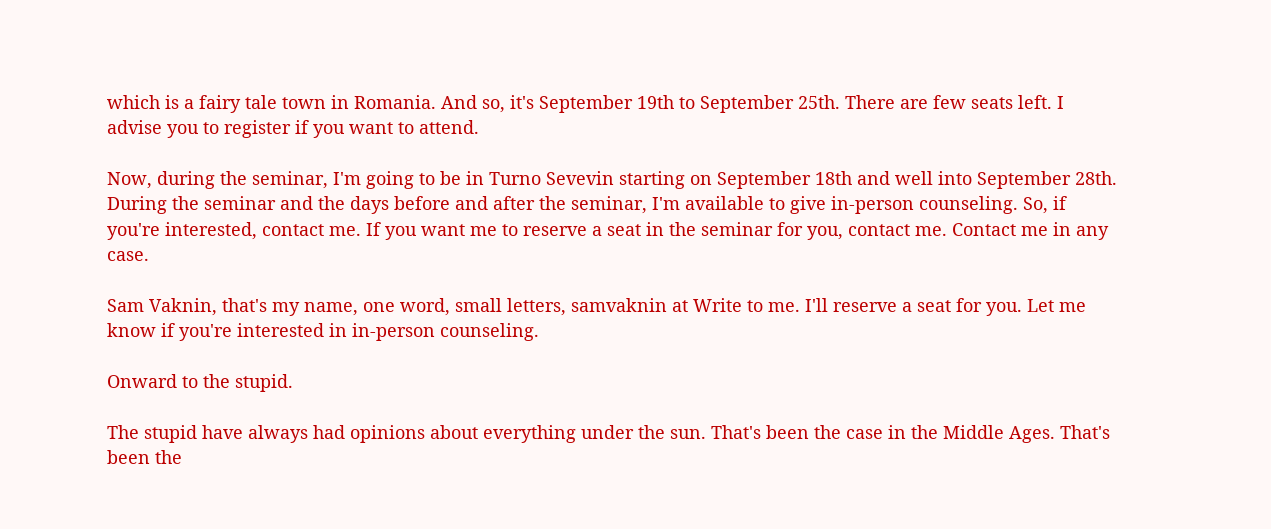which is a fairy tale town in Romania. And so, it's September 19th to September 25th. There are few seats left. I advise you to register if you want to attend.

Now, during the seminar, I'm going to be in Turno Sevevin starting on September 18th and well into September 28th. During the seminar and the days before and after the seminar, I'm available to give in-person counseling. So, if you're interested, contact me. If you want me to reserve a seat in the seminar for you, contact me. Contact me in any case.

Sam Vaknin, that's my name, one word, small letters, samvaknin at Write to me. I'll reserve a seat for you. Let me know if you're interested in in-person counseling.

Onward to the stupid.

The stupid have always had opinions about everything under the sun. That's been the case in the Middle Ages. That's been the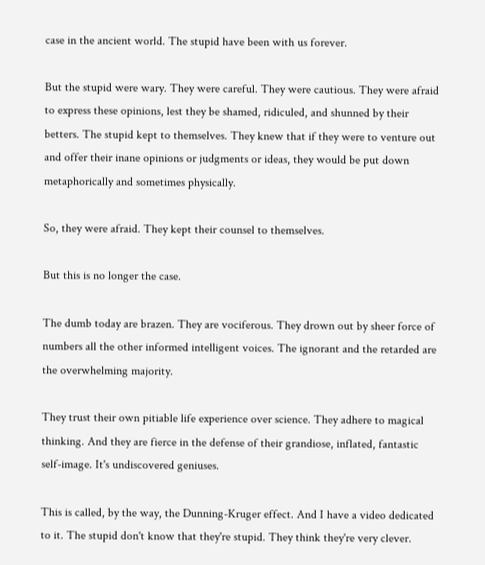case in the ancient world. The stupid have been with us forever.

But the stupid were wary. They were careful. They were cautious. They were afraid to express these opinions, lest they be shamed, ridiculed, and shunned by their betters. The stupid kept to themselves. They knew that if they were to venture out and offer their inane opinions or judgments or ideas, they would be put down metaphorically and sometimes physically.

So, they were afraid. They kept their counsel to themselves.

But this is no longer the case.

The dumb today are brazen. They are vociferous. They drown out by sheer force of numbers all the other informed intelligent voices. The ignorant and the retarded are the overwhelming majority.

They trust their own pitiable life experience over science. They adhere to magical thinking. And they are fierce in the defense of their grandiose, inflated, fantastic self-image. It's undiscovered geniuses.

This is called, by the way, the Dunning-Kruger effect. And I have a video dedicated to it. The stupid don't know that they're stupid. They think they're very clever.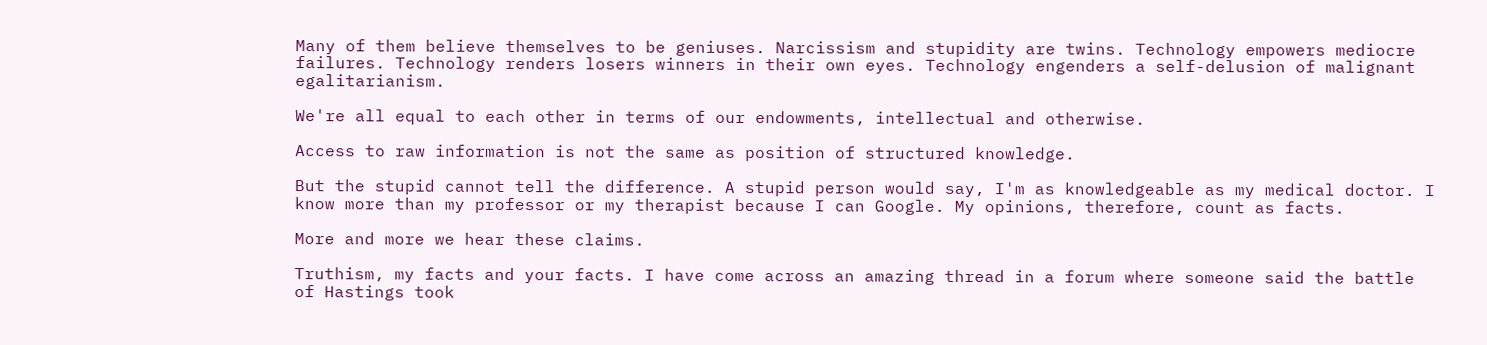Many of them believe themselves to be geniuses. Narcissism and stupidity are twins. Technology empowers mediocre failures. Technology renders losers winners in their own eyes. Technology engenders a self-delusion of malignant egalitarianism.

We're all equal to each other in terms of our endowments, intellectual and otherwise.

Access to raw information is not the same as position of structured knowledge.

But the stupid cannot tell the difference. A stupid person would say, I'm as knowledgeable as my medical doctor. I know more than my professor or my therapist because I can Google. My opinions, therefore, count as facts.

More and more we hear these claims.

Truthism, my facts and your facts. I have come across an amazing thread in a forum where someone said the battle of Hastings took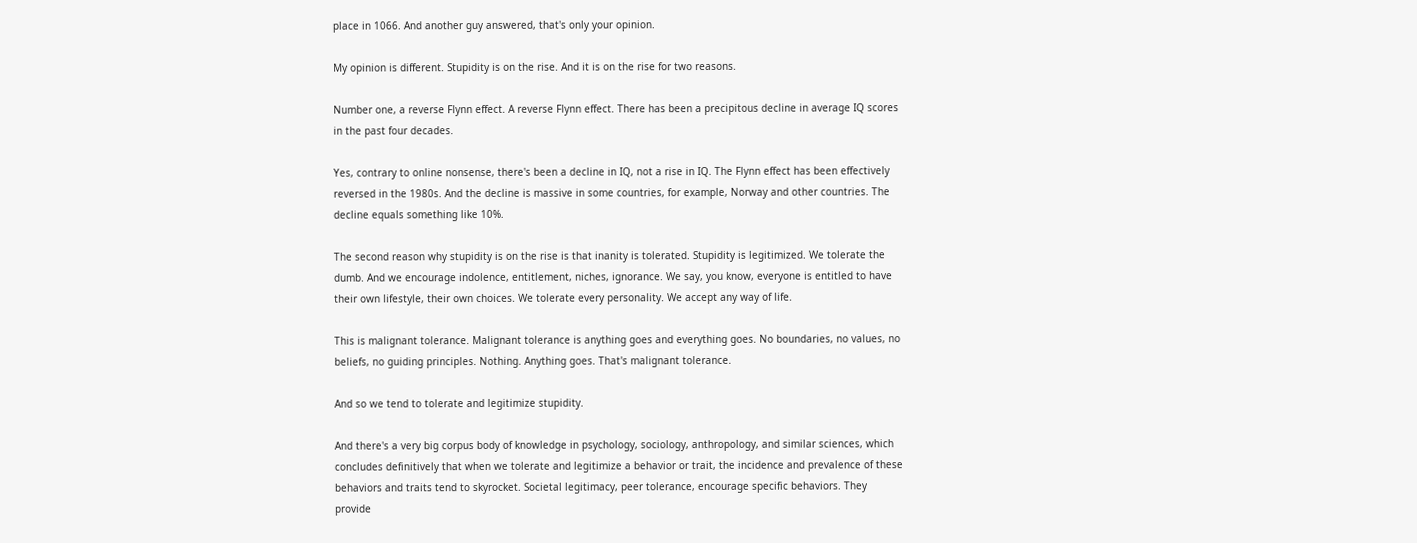place in 1066. And another guy answered, that's only your opinion.

My opinion is different. Stupidity is on the rise. And it is on the rise for two reasons.

Number one, a reverse Flynn effect. A reverse Flynn effect. There has been a precipitous decline in average IQ scores in the past four decades.

Yes, contrary to online nonsense, there's been a decline in IQ, not a rise in IQ. The Flynn effect has been effectively reversed in the 1980s. And the decline is massive in some countries, for example, Norway and other countries. The decline equals something like 10%.

The second reason why stupidity is on the rise is that inanity is tolerated. Stupidity is legitimized. We tolerate the dumb. And we encourage indolence, entitlement, niches, ignorance. We say, you know, everyone is entitled to have their own lifestyle, their own choices. We tolerate every personality. We accept any way of life.

This is malignant tolerance. Malignant tolerance is anything goes and everything goes. No boundaries, no values, no beliefs, no guiding principles. Nothing. Anything goes. That's malignant tolerance.

And so we tend to tolerate and legitimize stupidity.

And there's a very big corpus body of knowledge in psychology, sociology, anthropology, and similar sciences, which concludes definitively that when we tolerate and legitimize a behavior or trait, the incidence and prevalence of these behaviors and traits tend to skyrocket. Societal legitimacy, peer tolerance, encourage specific behaviors. They provide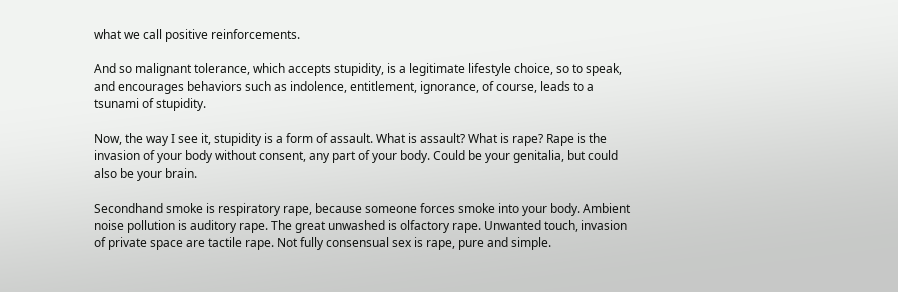what we call positive reinforcements.

And so malignant tolerance, which accepts stupidity, is a legitimate lifestyle choice, so to speak, and encourages behaviors such as indolence, entitlement, ignorance, of course, leads to a tsunami of stupidity.

Now, the way I see it, stupidity is a form of assault. What is assault? What is rape? Rape is the invasion of your body without consent, any part of your body. Could be your genitalia, but could also be your brain.

Secondhand smoke is respiratory rape, because someone forces smoke into your body. Ambient noise pollution is auditory rape. The great unwashed is olfactory rape. Unwanted touch, invasion of private space are tactile rape. Not fully consensual sex is rape, pure and simple.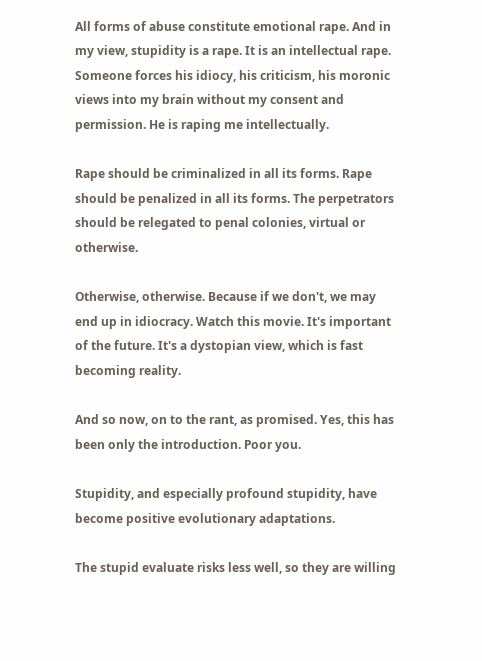All forms of abuse constitute emotional rape. And in my view, stupidity is a rape. It is an intellectual rape. Someone forces his idiocy, his criticism, his moronic views into my brain without my consent and permission. He is raping me intellectually.

Rape should be criminalized in all its forms. Rape should be penalized in all its forms. The perpetrators should be relegated to penal colonies, virtual or otherwise.

Otherwise, otherwise. Because if we don't, we may end up in idiocracy. Watch this movie. It's important of the future. It's a dystopian view, which is fast becoming reality.

And so now, on to the rant, as promised. Yes, this has been only the introduction. Poor you.

Stupidity, and especially profound stupidity, have become positive evolutionary adaptations.

The stupid evaluate risks less well, so they are willing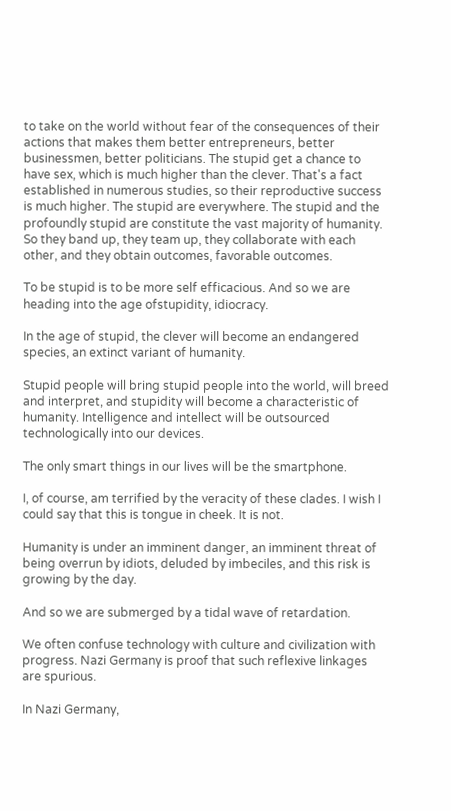to take on the world without fear of the consequences of their actions that makes them better entrepreneurs, better businessmen, better politicians. The stupid get a chance to have sex, which is much higher than the clever. That's a fact established in numerous studies, so their reproductive success is much higher. The stupid are everywhere. The stupid and the profoundly stupid are constitute the vast majority of humanity. So they band up, they team up, they collaborate with each other, and they obtain outcomes, favorable outcomes.

To be stupid is to be more self efficacious. And so we are heading into the age ofstupidity, idiocracy.

In the age of stupid, the clever will become an endangered species, an extinct variant of humanity.

Stupid people will bring stupid people into the world, will breed and interpret, and stupidity will become a characteristic of humanity. Intelligence and intellect will be outsourced technologically into our devices.

The only smart things in our lives will be the smartphone.

I, of course, am terrified by the veracity of these clades. I wish I could say that this is tongue in cheek. It is not.

Humanity is under an imminent danger, an imminent threat of being overrun by idiots, deluded by imbeciles, and this risk is growing by the day.

And so we are submerged by a tidal wave of retardation.

We often confuse technology with culture and civilization with progress. Nazi Germany is proof that such reflexive linkages are spurious.

In Nazi Germany,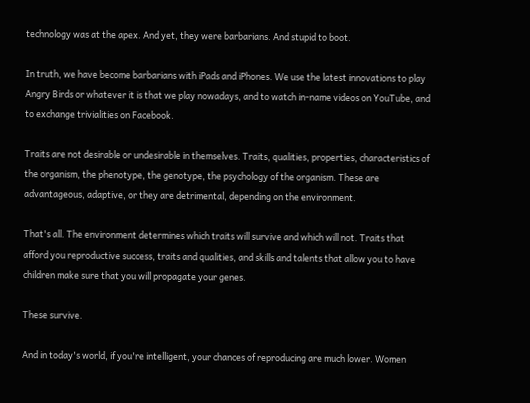technology was at the apex. And yet, they were barbarians. And stupid to boot.

In truth, we have become barbarians with iPads and iPhones. We use the latest innovations to play Angry Birds or whatever it is that we play nowadays, and to watch in-name videos on YouTube, and to exchange trivialities on Facebook.

Traits are not desirable or undesirable in themselves. Traits, qualities, properties, characteristics of the organism, the phenotype, the genotype, the psychology of the organism. These are advantageous, adaptive, or they are detrimental, depending on the environment.

That's all. The environment determines which traits will survive and which will not. Traits that afford you reproductive success, traits and qualities, and skills and talents that allow you to have children make sure that you will propagate your genes.

These survive.

And in today's world, if you're intelligent, your chances of reproducing are much lower. Women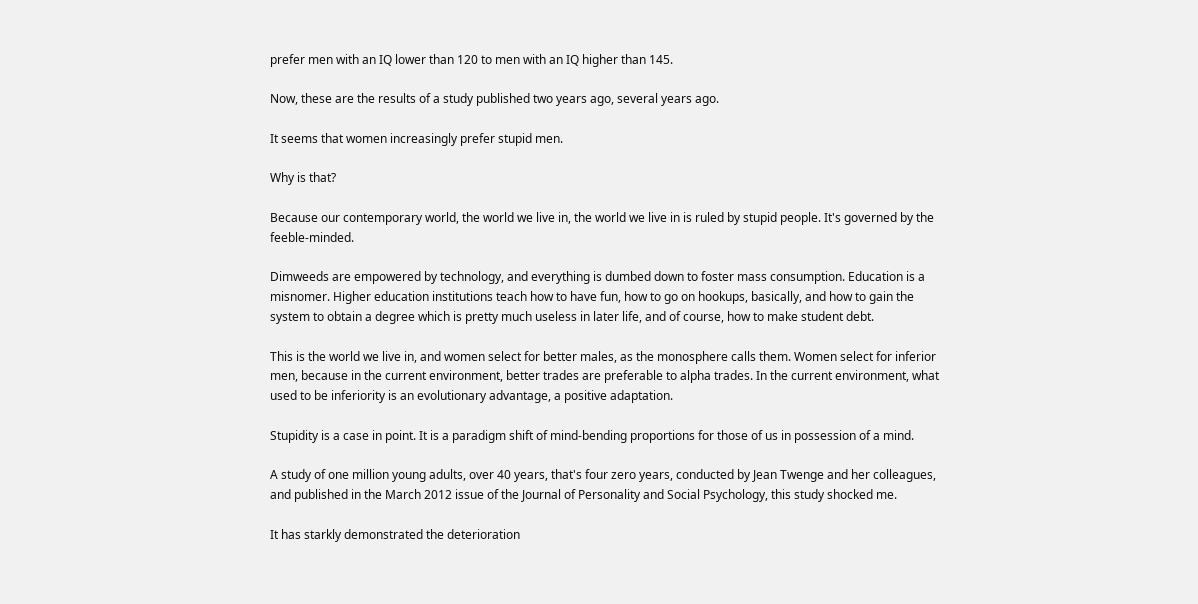prefer men with an IQ lower than 120 to men with an IQ higher than 145.

Now, these are the results of a study published two years ago, several years ago.

It seems that women increasingly prefer stupid men.

Why is that?

Because our contemporary world, the world we live in, the world we live in is ruled by stupid people. It's governed by the feeble-minded.

Dimweeds are empowered by technology, and everything is dumbed down to foster mass consumption. Education is a misnomer. Higher education institutions teach how to have fun, how to go on hookups, basically, and how to gain the system to obtain a degree which is pretty much useless in later life, and of course, how to make student debt.

This is the world we live in, and women select for better males, as the monosphere calls them. Women select for inferior men, because in the current environment, better trades are preferable to alpha trades. In the current environment, what used to be inferiority is an evolutionary advantage, a positive adaptation.

Stupidity is a case in point. It is a paradigm shift of mind-bending proportions for those of us in possession of a mind.

A study of one million young adults, over 40 years, that's four zero years, conducted by Jean Twenge and her colleagues, and published in the March 2012 issue of the Journal of Personality and Social Psychology, this study shocked me.

It has starkly demonstrated the deterioration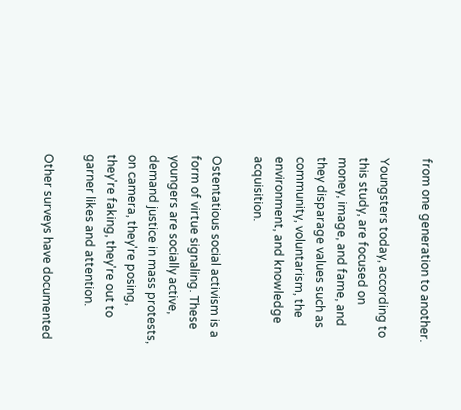from one generation to another.

Youngsters today, according to this study, are focused on money, image, and fame, and they disparage values such as community, voluntarism, the environment, and knowledge acquisition.

Ostentatious social activism is a form of virtue signaling. These youngers are socially active, demand justice in mass protests, on camera, they're posing, they're faking, they're out to garner likes and attention.

Other surveys have documented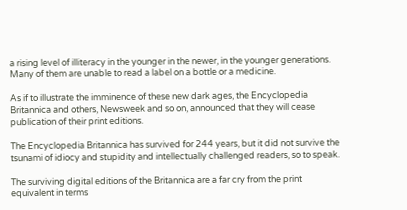a rising level of illiteracy in the younger in the newer, in the younger generations. Many of them are unable to read a label on a bottle or a medicine.

As if to illustrate the imminence of these new dark ages, the Encyclopedia Britannica and others, Newsweek and so on, announced that they will cease publication of their print editions.

The Encyclopedia Britannica has survived for 244 years, but it did not survive the tsunami of idiocy and stupidity and intellectually challenged readers, so to speak.

The surviving digital editions of the Britannica are a far cry from the print equivalent in terms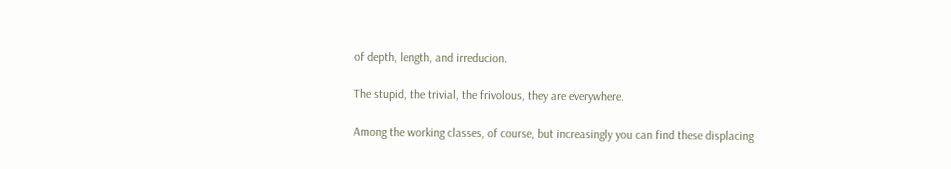of depth, length, and irreducion.

The stupid, the trivial, the frivolous, they are everywhere.

Among the working classes, of course, but increasingly you can find these displacing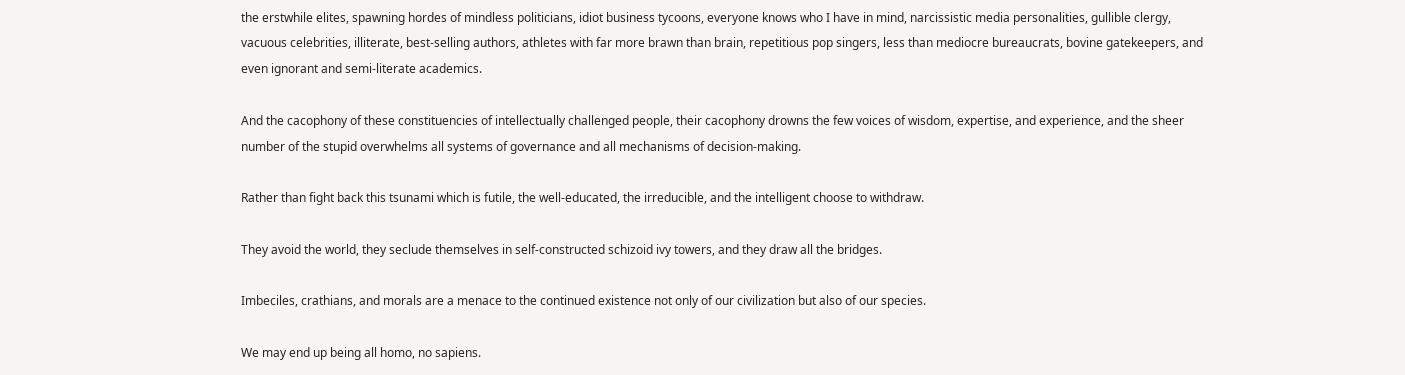the erstwhile elites, spawning hordes of mindless politicians, idiot business tycoons, everyone knows who I have in mind, narcissistic media personalities, gullible clergy, vacuous celebrities, illiterate, best-selling authors, athletes with far more brawn than brain, repetitious pop singers, less than mediocre bureaucrats, bovine gatekeepers, and even ignorant and semi-literate academics.

And the cacophony of these constituencies of intellectually challenged people, their cacophony drowns the few voices of wisdom, expertise, and experience, and the sheer number of the stupid overwhelms all systems of governance and all mechanisms of decision-making.

Rather than fight back this tsunami which is futile, the well-educated, the irreducible, and the intelligent choose to withdraw.

They avoid the world, they seclude themselves in self-constructed schizoid ivy towers, and they draw all the bridges.

Imbeciles, crathians, and morals are a menace to the continued existence not only of our civilization but also of our species.

We may end up being all homo, no sapiens.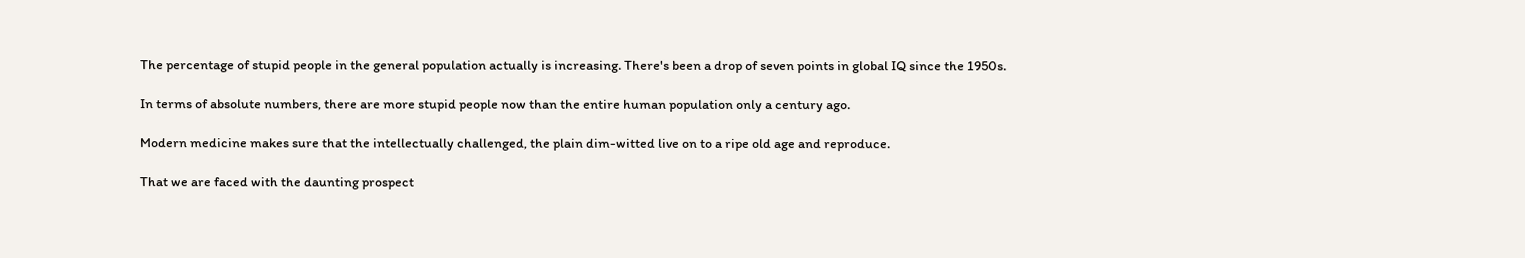The percentage of stupid people in the general population actually is increasing. There's been a drop of seven points in global IQ since the 1950s.

In terms of absolute numbers, there are more stupid people now than the entire human population only a century ago.

Modern medicine makes sure that the intellectually challenged, the plain dim-witted live on to a ripe old age and reproduce.

That we are faced with the daunting prospect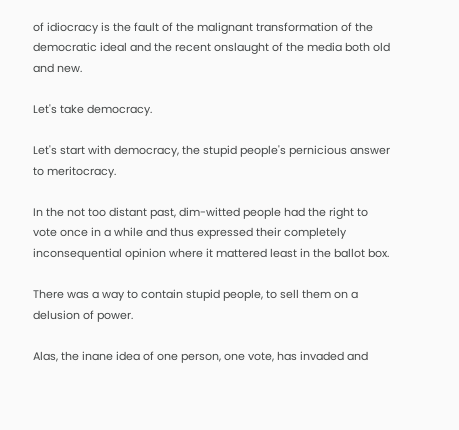of idiocracy is the fault of the malignant transformation of the democratic ideal and the recent onslaught of the media both old and new.

Let's take democracy.

Let's start with democracy, the stupid people's pernicious answer to meritocracy.

In the not too distant past, dim-witted people had the right to vote once in a while and thus expressed their completely inconsequential opinion where it mattered least in the ballot box.

There was a way to contain stupid people, to sell them on a delusion of power.

Alas, the inane idea of one person, one vote, has invaded and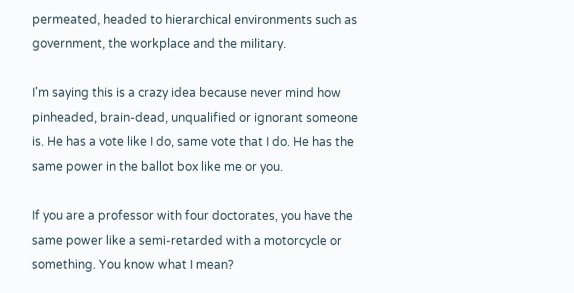permeated, headed to hierarchical environments such as government, the workplace and the military.

I'm saying this is a crazy idea because never mind how pinheaded, brain-dead, unqualified or ignorant someone is. He has a vote like I do, same vote that I do. He has the same power in the ballot box like me or you.

If you are a professor with four doctorates, you have the same power like a semi-retarded with a motorcycle or something. You know what I mean?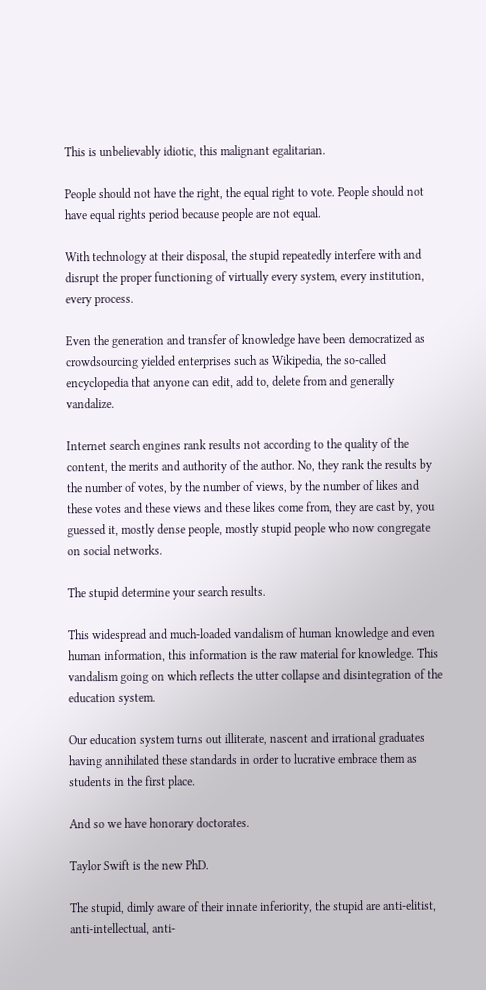This is unbelievably idiotic, this malignant egalitarian.

People should not have the right, the equal right to vote. People should not have equal rights period because people are not equal.

With technology at their disposal, the stupid repeatedly interfere with and disrupt the proper functioning of virtually every system, every institution, every process.

Even the generation and transfer of knowledge have been democratized as crowdsourcing yielded enterprises such as Wikipedia, the so-called encyclopedia that anyone can edit, add to, delete from and generally vandalize.

Internet search engines rank results not according to the quality of the content, the merits and authority of the author. No, they rank the results by the number of votes, by the number of views, by the number of likes and these votes and these views and these likes come from, they are cast by, you guessed it, mostly dense people, mostly stupid people who now congregate on social networks.

The stupid determine your search results.

This widespread and much-loaded vandalism of human knowledge and even human information, this information is the raw material for knowledge. This vandalism going on which reflects the utter collapse and disintegration of the education system.

Our education system turns out illiterate, nascent and irrational graduates having annihilated these standards in order to lucrative embrace them as students in the first place.

And so we have honorary doctorates.

Taylor Swift is the new PhD.

The stupid, dimly aware of their innate inferiority, the stupid are anti-elitist, anti-intellectual, anti-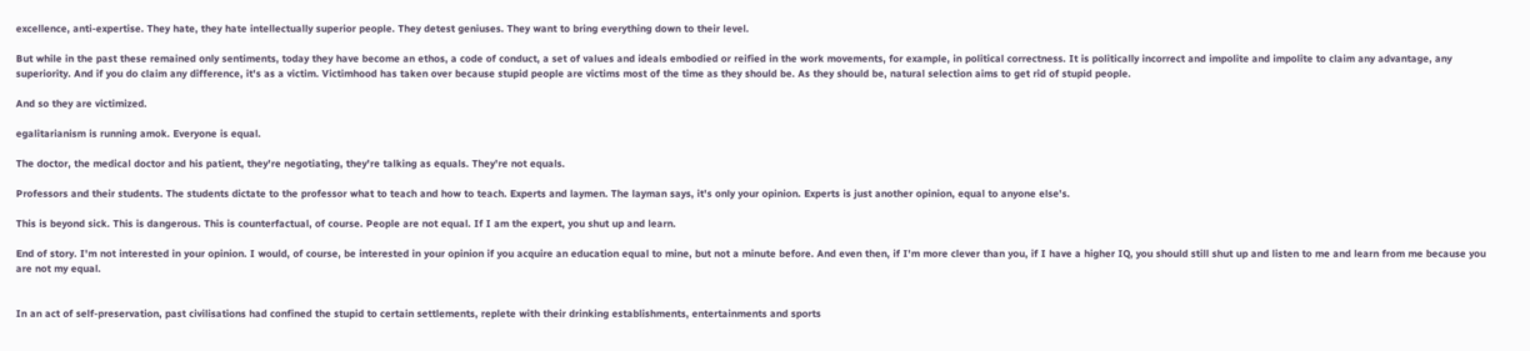excellence, anti-expertise. They hate, they hate intellectually superior people. They detest geniuses. They want to bring everything down to their level.

But while in the past these remained only sentiments, today they have become an ethos, a code of conduct, a set of values and ideals embodied or reified in the work movements, for example, in political correctness. It is politically incorrect and impolite and impolite to claim any advantage, any superiority. And if you do claim any difference, it's as a victim. Victimhood has taken over because stupid people are victims most of the time as they should be. As they should be, natural selection aims to get rid of stupid people.

And so they are victimized.

egalitarianism is running amok. Everyone is equal.

The doctor, the medical doctor and his patient, they're negotiating, they're talking as equals. They're not equals.

Professors and their students. The students dictate to the professor what to teach and how to teach. Experts and laymen. The layman says, it's only your opinion. Experts is just another opinion, equal to anyone else's.

This is beyond sick. This is dangerous. This is counterfactual, of course. People are not equal. If I am the expert, you shut up and learn.

End of story. I'm not interested in your opinion. I would, of course, be interested in your opinion if you acquire an education equal to mine, but not a minute before. And even then, if I'm more clever than you, if I have a higher IQ, you should still shut up and listen to me and learn from me because you are not my equal.


In an act of self-preservation, past civilisations had confined the stupid to certain settlements, replete with their drinking establishments, entertainments and sports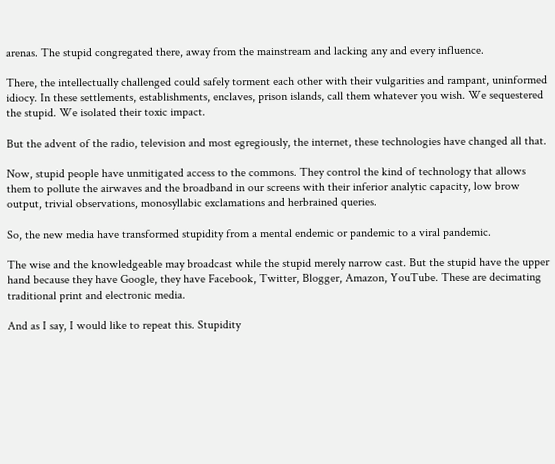arenas. The stupid congregated there, away from the mainstream and lacking any and every influence.

There, the intellectually challenged could safely torment each other with their vulgarities and rampant, uninformed idiocy. In these settlements, establishments, enclaves, prison islands, call them whatever you wish. We sequestered the stupid. We isolated their toxic impact.

But the advent of the radio, television and most egregiously, the internet, these technologies have changed all that.

Now, stupid people have unmitigated access to the commons. They control the kind of technology that allows them to pollute the airwaves and the broadband in our screens with their inferior analytic capacity, low brow output, trivial observations, monosyllabic exclamations and herbrained queries.

So, the new media have transformed stupidity from a mental endemic or pandemic to a viral pandemic.

The wise and the knowledgeable may broadcast while the stupid merely narrow cast. But the stupid have the upper hand because they have Google, they have Facebook, Twitter, Blogger, Amazon, YouTube. These are decimating traditional print and electronic media.

And as I say, I would like to repeat this. Stupidity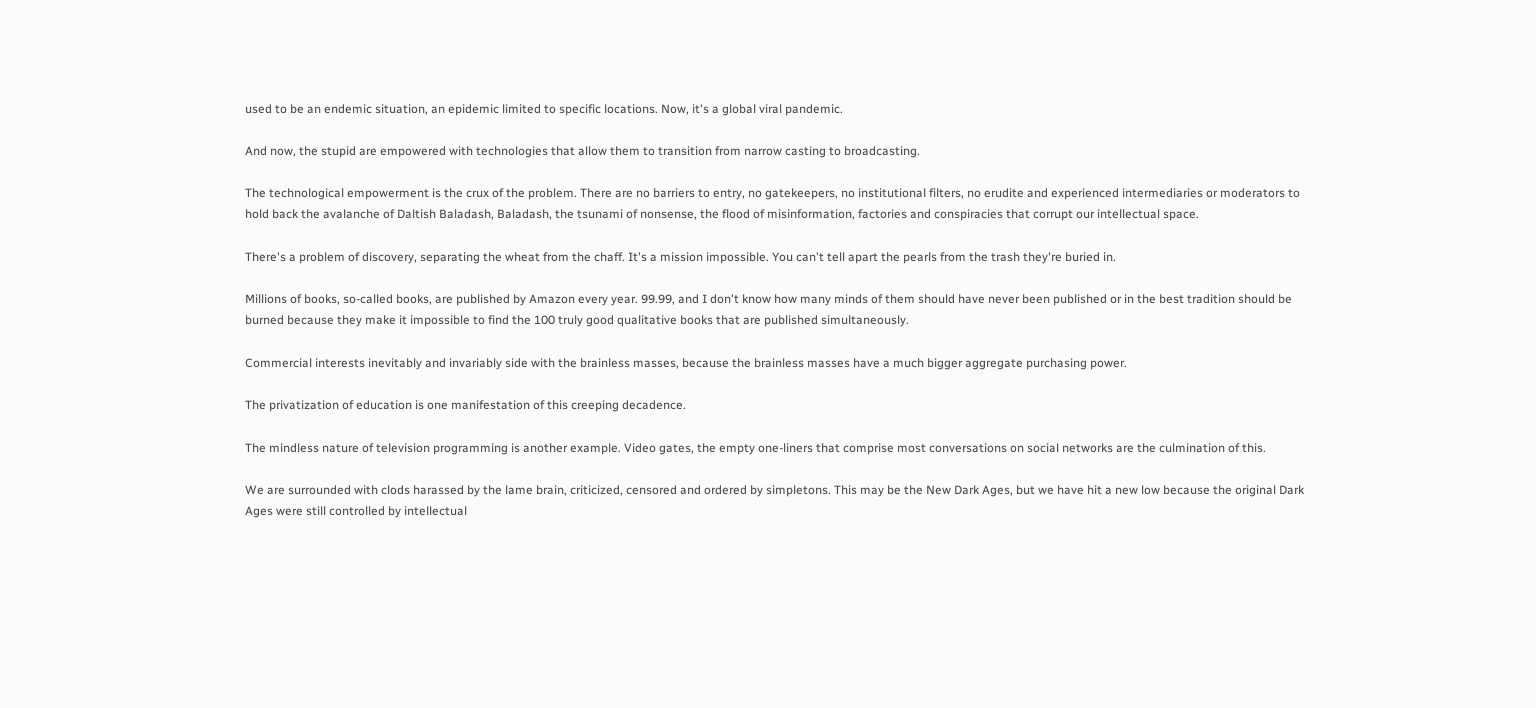used to be an endemic situation, an epidemic limited to specific locations. Now, it's a global viral pandemic.

And now, the stupid are empowered with technologies that allow them to transition from narrow casting to broadcasting.

The technological empowerment is the crux of the problem. There are no barriers to entry, no gatekeepers, no institutional filters, no erudite and experienced intermediaries or moderators to hold back the avalanche of Daltish Baladash, Baladash, the tsunami of nonsense, the flood of misinformation, factories and conspiracies that corrupt our intellectual space.

There's a problem of discovery, separating the wheat from the chaff. It's a mission impossible. You can't tell apart the pearls from the trash they're buried in.

Millions of books, so-called books, are published by Amazon every year. 99.99, and I don't know how many minds of them should have never been published or in the best tradition should be burned because they make it impossible to find the 100 truly good qualitative books that are published simultaneously.

Commercial interests inevitably and invariably side with the brainless masses, because the brainless masses have a much bigger aggregate purchasing power.

The privatization of education is one manifestation of this creeping decadence.

The mindless nature of television programming is another example. Video gates, the empty one-liners that comprise most conversations on social networks are the culmination of this.

We are surrounded with clods harassed by the lame brain, criticized, censored and ordered by simpletons. This may be the New Dark Ages, but we have hit a new low because the original Dark Ages were still controlled by intellectual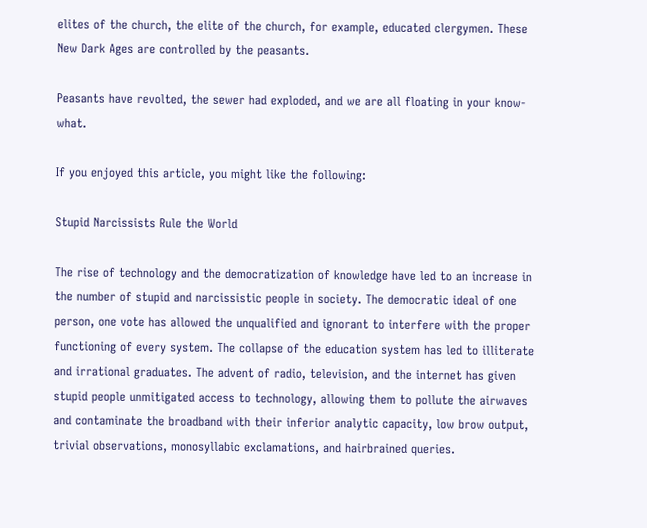elites of the church, the elite of the church, for example, educated clergymen. These New Dark Ages are controlled by the peasants.

Peasants have revolted, the sewer had exploded, and we are all floating in your know-what.

If you enjoyed this article, you might like the following:

Stupid Narcissists Rule the World

The rise of technology and the democratization of knowledge have led to an increase in the number of stupid and narcissistic people in society. The democratic ideal of one person, one vote has allowed the unqualified and ignorant to interfere with the proper functioning of every system. The collapse of the education system has led to illiterate and irrational graduates. The advent of radio, television, and the internet has given stupid people unmitigated access to technology, allowing them to pollute the airwaves and contaminate the broadband with their inferior analytic capacity, low brow output, trivial observations, monosyllabic exclamations, and hairbrained queries.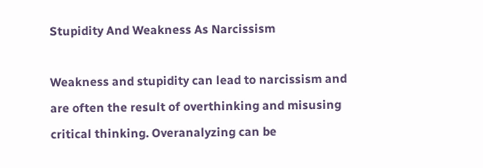Stupidity And Weakness As Narcissism

Weakness and stupidity can lead to narcissism and are often the result of overthinking and misusing critical thinking. Overanalyzing can be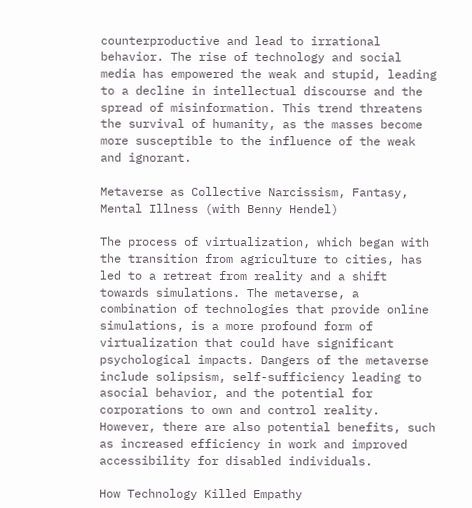counterproductive and lead to irrational behavior. The rise of technology and social media has empowered the weak and stupid, leading to a decline in intellectual discourse and the spread of misinformation. This trend threatens the survival of humanity, as the masses become more susceptible to the influence of the weak and ignorant.

Metaverse as Collective Narcissism, Fantasy, Mental Illness (with Benny Hendel)

The process of virtualization, which began with the transition from agriculture to cities, has led to a retreat from reality and a shift towards simulations. The metaverse, a combination of technologies that provide online simulations, is a more profound form of virtualization that could have significant psychological impacts. Dangers of the metaverse include solipsism, self-sufficiency leading to asocial behavior, and the potential for corporations to own and control reality. However, there are also potential benefits, such as increased efficiency in work and improved accessibility for disabled individuals.

How Technology Killed Empathy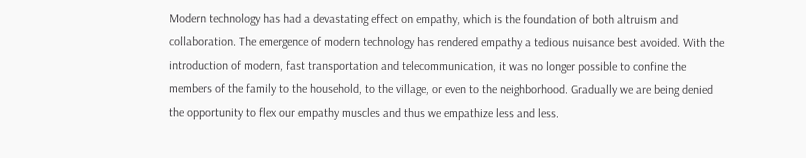Modern technology has had a devastating effect on empathy, which is the foundation of both altruism and collaboration. The emergence of modern technology has rendered empathy a tedious nuisance best avoided. With the introduction of modern, fast transportation and telecommunication, it was no longer possible to confine the members of the family to the household, to the village, or even to the neighborhood. Gradually we are being denied the opportunity to flex our empathy muscles and thus we empathize less and less.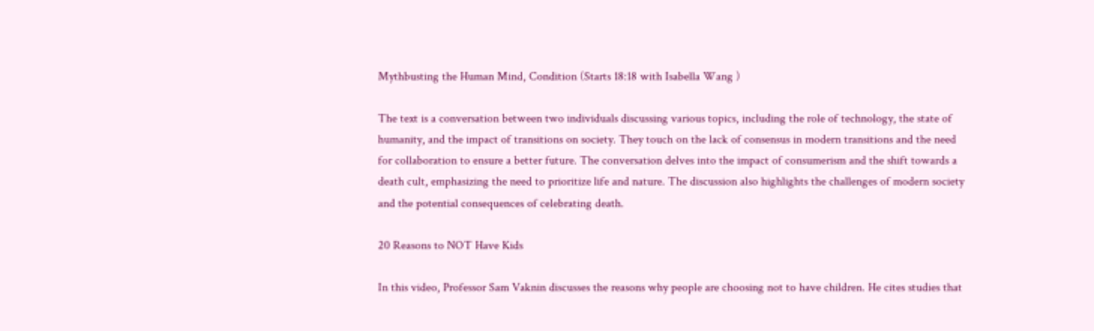Mythbusting the Human Mind, Condition (Starts 18:18 with Isabella Wang )

The text is a conversation between two individuals discussing various topics, including the role of technology, the state of humanity, and the impact of transitions on society. They touch on the lack of consensus in modern transitions and the need for collaboration to ensure a better future. The conversation delves into the impact of consumerism and the shift towards a death cult, emphasizing the need to prioritize life and nature. The discussion also highlights the challenges of modern society and the potential consequences of celebrating death.

20 Reasons to NOT Have Kids

In this video, Professor Sam Vaknin discusses the reasons why people are choosing not to have children. He cites studies that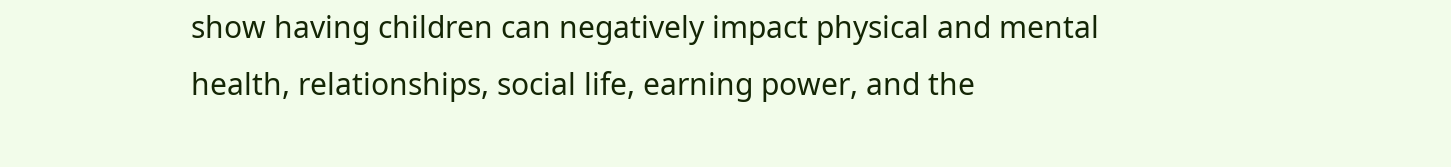show having children can negatively impact physical and mental health, relationships, social life, earning power, and the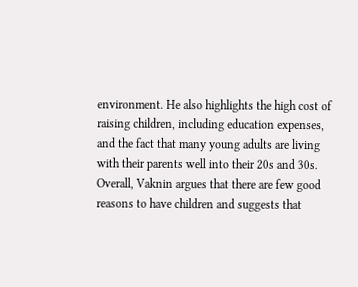environment. He also highlights the high cost of raising children, including education expenses, and the fact that many young adults are living with their parents well into their 20s and 30s. Overall, Vaknin argues that there are few good reasons to have children and suggests that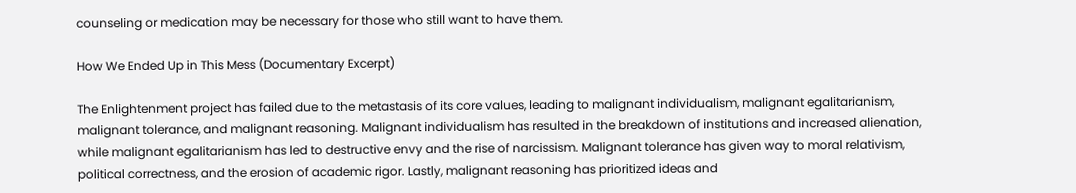counseling or medication may be necessary for those who still want to have them.

How We Ended Up in This Mess (Documentary Excerpt)

The Enlightenment project has failed due to the metastasis of its core values, leading to malignant individualism, malignant egalitarianism, malignant tolerance, and malignant reasoning. Malignant individualism has resulted in the breakdown of institutions and increased alienation, while malignant egalitarianism has led to destructive envy and the rise of narcissism. Malignant tolerance has given way to moral relativism, political correctness, and the erosion of academic rigor. Lastly, malignant reasoning has prioritized ideas and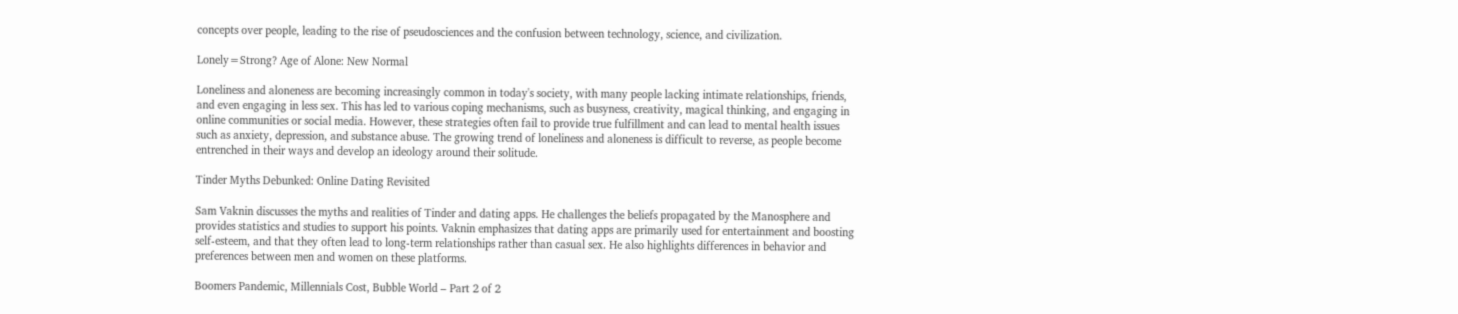concepts over people, leading to the rise of pseudosciences and the confusion between technology, science, and civilization.

Lonely=Strong? Age of Alone: New Normal

Loneliness and aloneness are becoming increasingly common in today's society, with many people lacking intimate relationships, friends, and even engaging in less sex. This has led to various coping mechanisms, such as busyness, creativity, magical thinking, and engaging in online communities or social media. However, these strategies often fail to provide true fulfillment and can lead to mental health issues such as anxiety, depression, and substance abuse. The growing trend of loneliness and aloneness is difficult to reverse, as people become entrenched in their ways and develop an ideology around their solitude.

Tinder Myths Debunked: Online Dating Revisited

Sam Vaknin discusses the myths and realities of Tinder and dating apps. He challenges the beliefs propagated by the Manosphere and provides statistics and studies to support his points. Vaknin emphasizes that dating apps are primarily used for entertainment and boosting self-esteem, and that they often lead to long-term relationships rather than casual sex. He also highlights differences in behavior and preferences between men and women on these platforms.

Boomers Pandemic, Millennials Cost, Bubble World – Part 2 of 2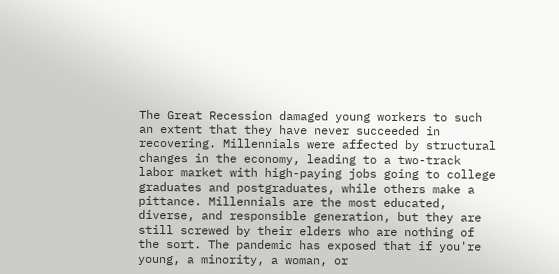The Great Recession damaged young workers to such an extent that they have never succeeded in recovering. Millennials were affected by structural changes in the economy, leading to a two-track labor market with high-paying jobs going to college graduates and postgraduates, while others make a pittance. Millennials are the most educated, diverse, and responsible generation, but they are still screwed by their elders who are nothing of the sort. The pandemic has exposed that if you're young, a minority, a woman, or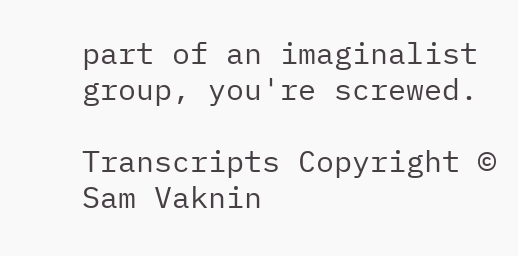part of an imaginalist group, you're screwed.

Transcripts Copyright © Sam Vaknin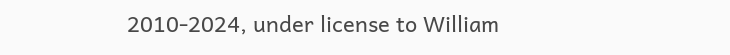2010-2024, under license to William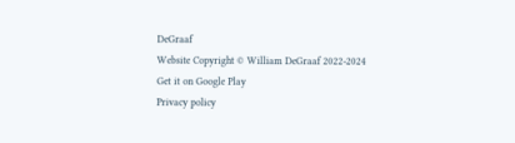DeGraaf
Website Copyright © William DeGraaf 2022-2024
Get it on Google Play
Privacy policy